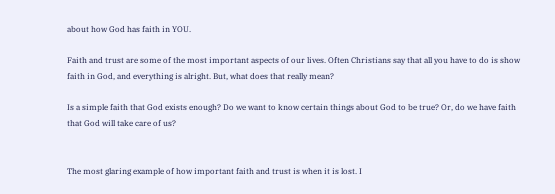about how God has faith in YOU.

Faith and trust are some of the most important aspects of our lives. Often Christians say that all you have to do is show faith in God, and everything is alright. But, what does that really mean?

Is a simple faith that God exists enough? Do we want to know certain things about God to be true? Or, do we have faith that God will take care of us?


The most glaring example of how important faith and trust is when it is lost. I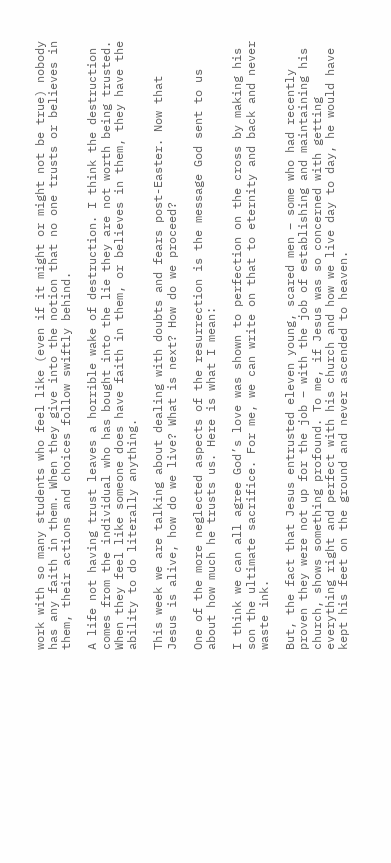work with so many students who feel like (even if it might or might not be true) nobody has any faith in them. When they give into the notion that no one trusts or believes in them, their actions and choices follow swiftly behind.

A life not having trust leaves a horrible wake of destruction. I think the destruction comes from the individual who has bought into the lie they are not worth being trusted. When they feel like someone does have faith in them, or believes in them, they have the ability to do literally anything.

This week we are talking about dealing with doubts and fears post-Easter. Now that Jesus is alive, how do we live? What is next? How do we proceed?

One of the more neglected aspects of the resurrection is the message God sent to us about how much he trusts us. Here is what I mean:

I think we can all agree God’s love was shown to perfection on the cross by making his son the ultimate sacrifice. For me, we can write on that to eternity and back and never waste ink.

But, the fact that Jesus entrusted eleven young, scared men – some who had recently proven they were not up for the job – with the job of establishing and maintaining his church, shows something profound. To me, if Jesus was so concerned with getting everything right and perfect with his church and how we live day to day, he would have kept his feet on the ground and never ascended to heaven.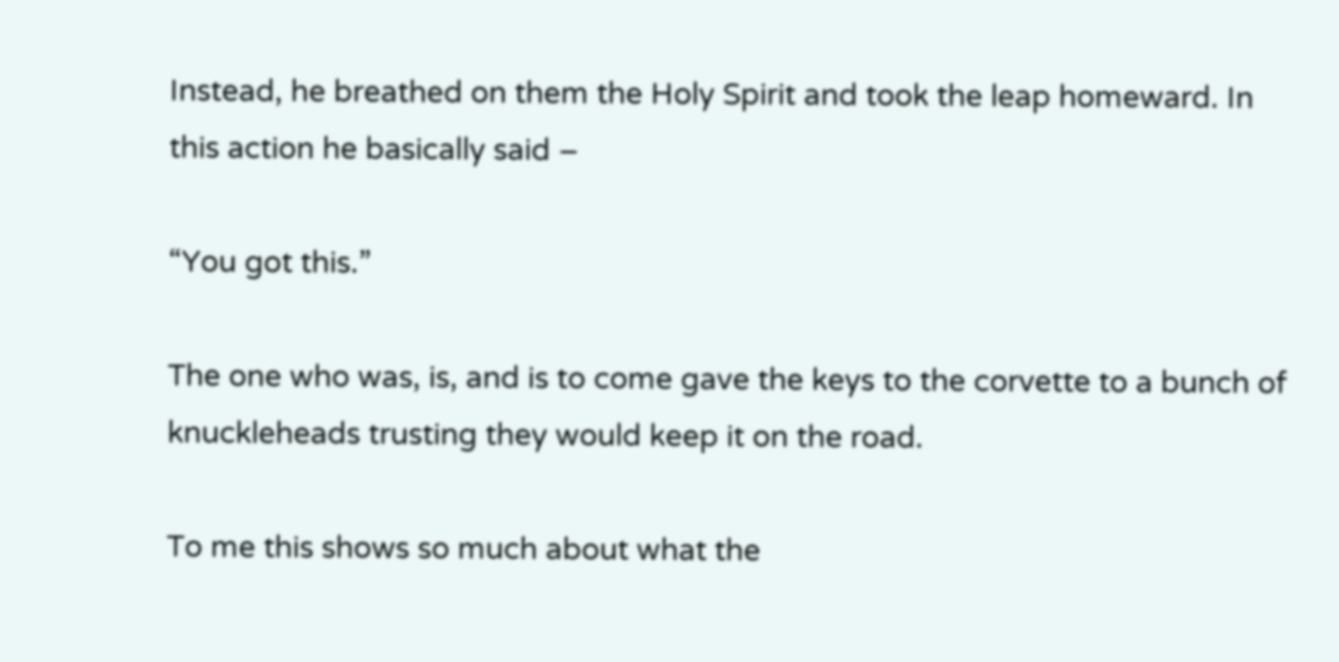Instead, he breathed on them the Holy Spirit and took the leap homeward. In this action he basically said –

“You got this.”

The one who was, is, and is to come gave the keys to the corvette to a bunch of knuckleheads trusting they would keep it on the road.

To me this shows so much about what the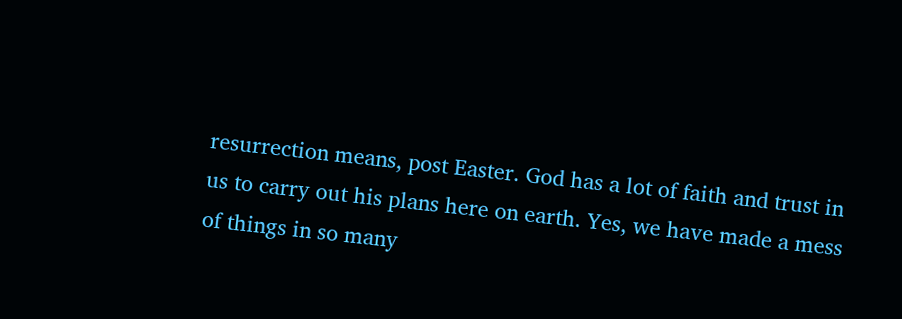resurrection means, post Easter. God has a lot of faith and trust in us to carry out his plans here on earth. Yes, we have made a mess of things in so many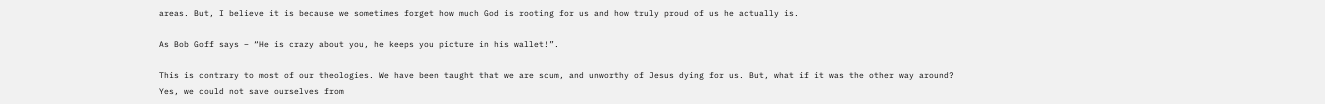areas. But, I believe it is because we sometimes forget how much God is rooting for us and how truly proud of us he actually is.

As Bob Goff says – “He is crazy about you, he keeps you picture in his wallet!”.

This is contrary to most of our theologies. We have been taught that we are scum, and unworthy of Jesus dying for us. But, what if it was the other way around? Yes, we could not save ourselves from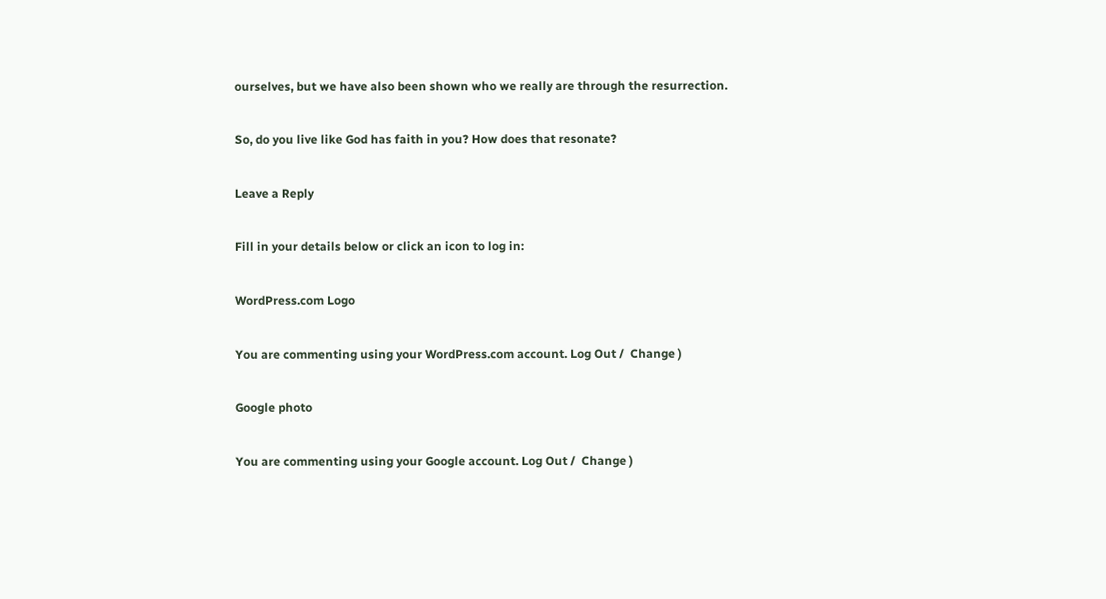ourselves, but we have also been shown who we really are through the resurrection.

So, do you live like God has faith in you? How does that resonate?

Leave a Reply

Fill in your details below or click an icon to log in:

WordPress.com Logo

You are commenting using your WordPress.com account. Log Out /  Change )

Google photo

You are commenting using your Google account. Log Out /  Change )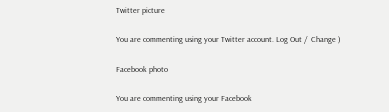Twitter picture

You are commenting using your Twitter account. Log Out /  Change )

Facebook photo

You are commenting using your Facebook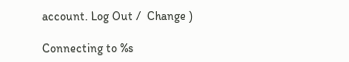account. Log Out /  Change )

Connecting to %s